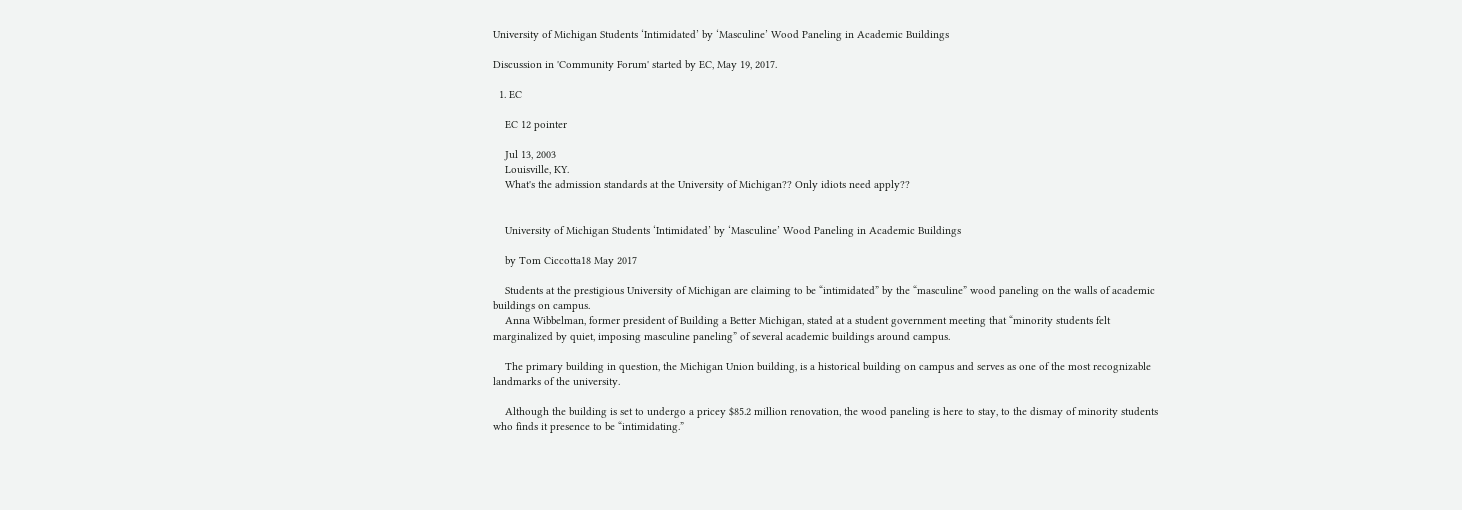University of Michigan Students ‘Intimidated’ by ‘Masculine’ Wood Paneling in Academic Buildings

Discussion in 'Community Forum' started by EC, May 19, 2017.

  1. EC

    EC 12 pointer

    Jul 13, 2003
    Louisville, KY.
    What's the admission standards at the University of Michigan?? Only idiots need apply??


    University of Michigan Students ‘Intimidated’ by ‘Masculine’ Wood Paneling in Academic Buildings

    by Tom Ciccotta18 May 2017

    Students at the prestigious University of Michigan are claiming to be “intimidated” by the “masculine” wood paneling on the walls of academic buildings on campus.
    Anna Wibbelman, former president of Building a Better Michigan, stated at a student government meeting that “minority students felt marginalized by quiet, imposing masculine paneling” of several academic buildings around campus.

    The primary building in question, the Michigan Union building, is a historical building on campus and serves as one of the most recognizable landmarks of the university.

    Although the building is set to undergo a pricey $85.2 million renovation, the wood paneling is here to stay, to the dismay of minority students who finds it presence to be “intimidating.”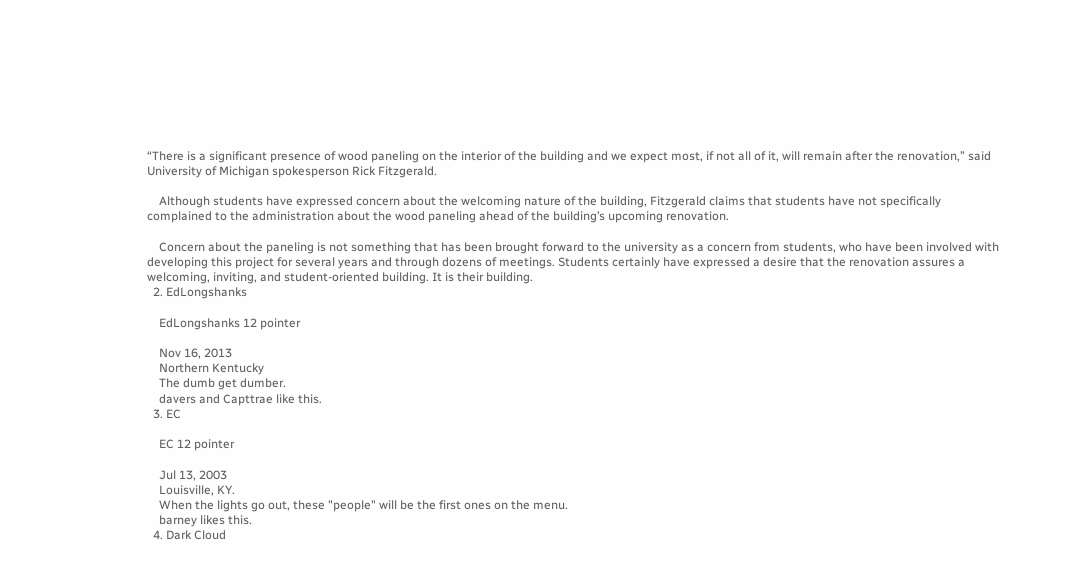“There is a significant presence of wood paneling on the interior of the building and we expect most, if not all of it, will remain after the renovation,” said University of Michigan spokesperson Rick Fitzgerald.

    Although students have expressed concern about the welcoming nature of the building, Fitzgerald claims that students have not specifically complained to the administration about the wood paneling ahead of the building’s upcoming renovation.

    Concern about the paneling is not something that has been brought forward to the university as a concern from students, who have been involved with developing this project for several years and through dozens of meetings. Students certainly have expressed a desire that the renovation assures a welcoming, inviting, and student-oriented building. It is their building.
  2. EdLongshanks

    EdLongshanks 12 pointer

    Nov 16, 2013
    Northern Kentucky
    The dumb get dumber.
    davers and Capttrae like this.
  3. EC

    EC 12 pointer

    Jul 13, 2003
    Louisville, KY.
    When the lights go out, these "people" will be the first ones on the menu.
    barney likes this.
  4. Dark Cloud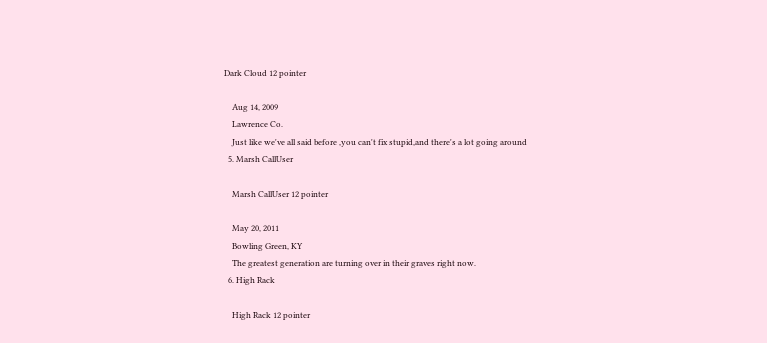Dark Cloud 12 pointer

    Aug 14, 2009
    Lawrence Co.
    Just like we've all said before ,you can't fix stupid,and there's a lot going around
  5. Marsh CallUser

    Marsh CallUser 12 pointer

    May 20, 2011
    Bowling Green, KY
    The greatest generation are turning over in their graves right now.
  6. High Rack

    High Rack 12 pointer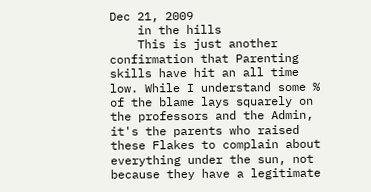Dec 21, 2009
    in the hills
    This is just another confirmation that Parenting skills have hit an all time low. While I understand some % of the blame lays squarely on the professors and the Admin, it's the parents who raised these Flakes to complain about everything under the sun, not because they have a legitimate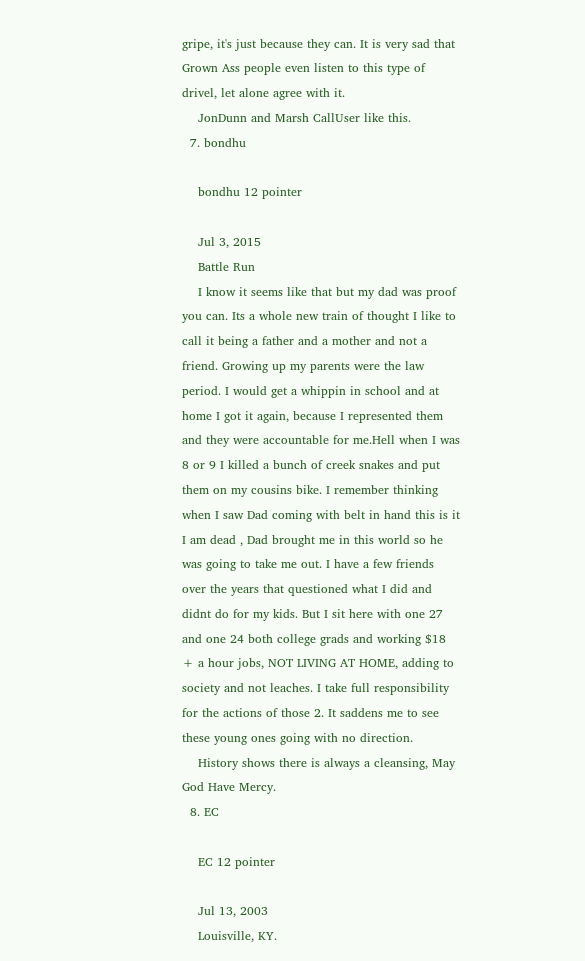gripe, it's just because they can. It is very sad that Grown Ass people even listen to this type of drivel, let alone agree with it.
    JonDunn and Marsh CallUser like this.
  7. bondhu

    bondhu 12 pointer

    Jul 3, 2015
    Battle Run
    I know it seems like that but my dad was proof you can. Its a whole new train of thought I like to call it being a father and a mother and not a friend. Growing up my parents were the law period. I would get a whippin in school and at home I got it again, because I represented them and they were accountable for me.Hell when I was 8 or 9 I killed a bunch of creek snakes and put them on my cousins bike. I remember thinking when I saw Dad coming with belt in hand this is it I am dead , Dad brought me in this world so he was going to take me out. I have a few friends over the years that questioned what I did and didnt do for my kids. But I sit here with one 27 and one 24 both college grads and working $18 + a hour jobs, NOT LIVING AT HOME, adding to society and not leaches. I take full responsibility for the actions of those 2. It saddens me to see these young ones going with no direction.
    History shows there is always a cleansing, May God Have Mercy.
  8. EC

    EC 12 pointer

    Jul 13, 2003
    Louisville, KY.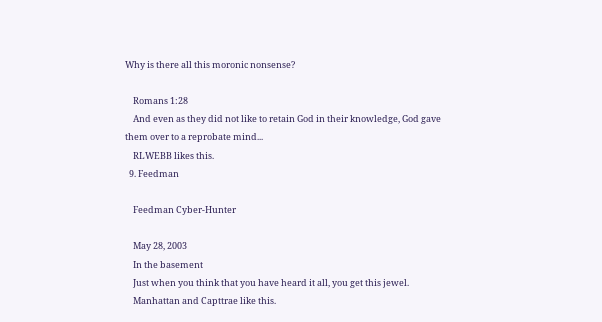Why is there all this moronic nonsense?

    Romans 1:28
    And even as they did not like to retain God in their knowledge, God gave them over to a reprobate mind...
    RLWEBB likes this.
  9. Feedman

    Feedman Cyber-Hunter

    May 28, 2003
    In the basement
    Just when you think that you have heard it all, you get this jewel.
    Manhattan and Capttrae like this.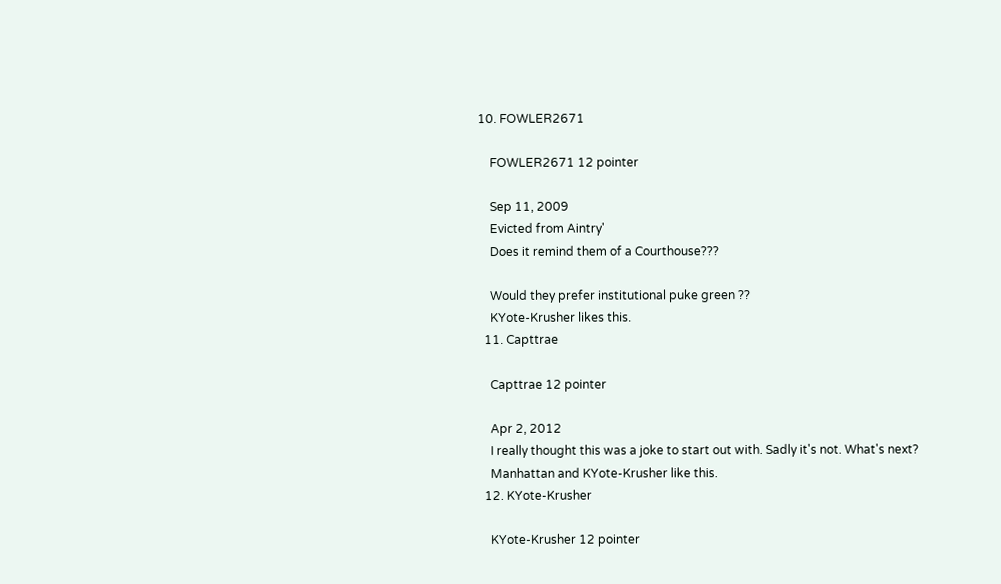10. FOWLER2671

    FOWLER2671 12 pointer

    Sep 11, 2009
    Evicted from Aintry'
    Does it remind them of a Courthouse???

    Would they prefer institutional puke green ??
    KYote-Krusher likes this.
  11. Capttrae

    Capttrae 12 pointer

    Apr 2, 2012
    I really thought this was a joke to start out with. Sadly it's not. What's next?
    Manhattan and KYote-Krusher like this.
  12. KYote-Krusher

    KYote-Krusher 12 pointer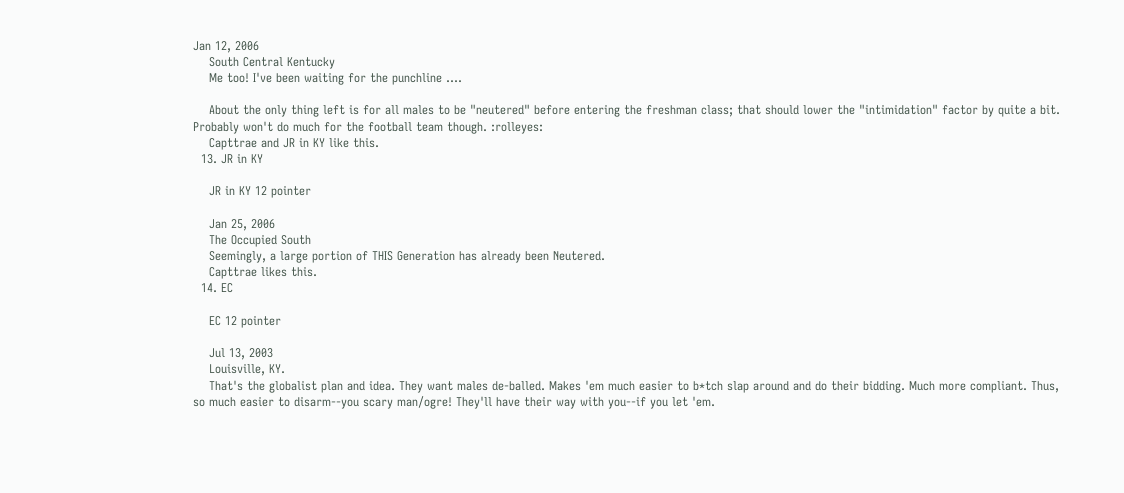Jan 12, 2006
    South Central Kentucky
    Me too! I've been waiting for the punchline ....

    About the only thing left is for all males to be "neutered" before entering the freshman class; that should lower the "intimidation" factor by quite a bit. Probably won't do much for the football team though. :rolleyes:
    Capttrae and JR in KY like this.
  13. JR in KY

    JR in KY 12 pointer

    Jan 25, 2006
    The Occupied South
    Seemingly, a large portion of THIS Generation has already been Neutered.
    Capttrae likes this.
  14. EC

    EC 12 pointer

    Jul 13, 2003
    Louisville, KY.
    That's the globalist plan and idea. They want males de-balled. Makes 'em much easier to b*tch slap around and do their bidding. Much more compliant. Thus, so much easier to disarm--you scary man/ogre! They'll have their way with you--if you let 'em.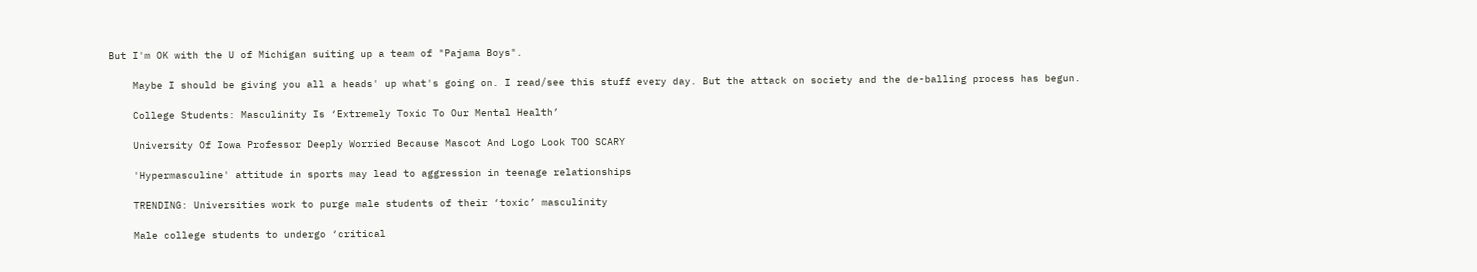But I'm OK with the U of Michigan suiting up a team of "Pajama Boys".

    Maybe I should be giving you all a heads' up what's going on. I read/see this stuff every day. But the attack on society and the de-balling process has begun.

    College Students: Masculinity Is ‘Extremely Toxic To Our Mental Health’

    University Of Iowa Professor Deeply Worried Because Mascot And Logo Look TOO SCARY

    'Hypermasculine' attitude in sports may lead to aggression in teenage relationships

    TRENDING: Universities work to purge male students of their ‘toxic’ masculinity

    Male college students to undergo ‘critical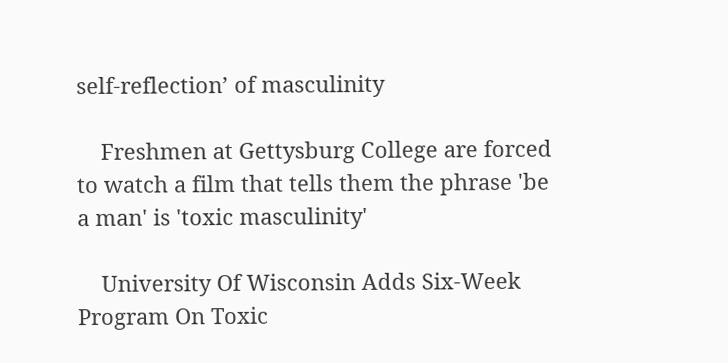self-reflection’ of masculinity

    Freshmen at Gettysburg College are forced to watch a film that tells them the phrase 'be a man' is 'toxic masculinity'

    University Of Wisconsin Adds Six-Week Program On Toxic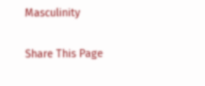Masculinity

Share This Page